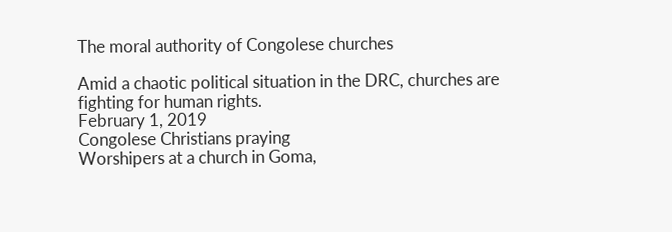The moral authority of Congolese churches

Amid a chaotic political situation in the DRC, churches are fighting for human rights.
February 1, 2019
Congolese Christians praying
Worshipers at a church in Goma,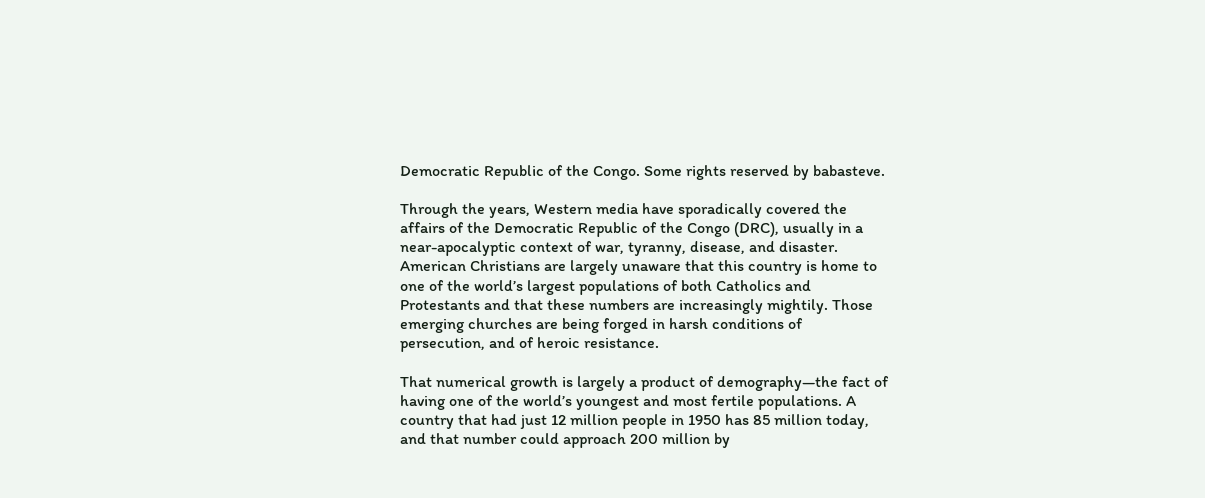Democratic Republic of the Congo. Some rights reserved by babasteve.

Through the years, Western media have sporadically covered the affairs of the Democratic Republic of the Congo (DRC), usually in a near-apocalyptic context of war, tyranny, disease, and disaster. American Christians are largely unaware that this country is home to one of the world’s largest populations of both Catholics and Protestants and that these numbers are increasingly mightily. Those emerging churches are being forged in harsh conditions of persecution, and of heroic resistance.

That numerical growth is largely a product of demography—the fact of having one of the world’s youngest and most fertile populations. A country that had just 12 million people in 1950 has 85 million today, and that number could approach 200 million by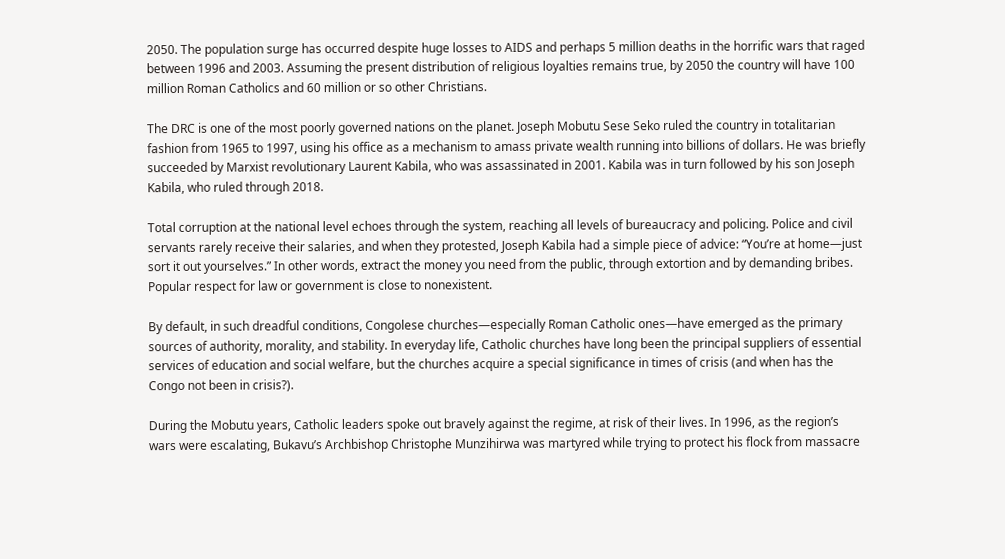2050. The population surge has occurred despite huge losses to AIDS and perhaps 5 million deaths in the horrific wars that raged between 1996 and 2003. Assuming the present distribution of religious loyalties remains true, by 2050 the country will have 100 million Roman Catholics and 60 million or so other Christians.

The DRC is one of the most poorly governed nations on the planet. Joseph Mobutu Sese Seko ruled the country in totalitarian fashion from 1965 to 1997, using his office as a mechanism to amass private wealth running into billions of dollars. He was briefly succeeded by Marxist revolutionary Laurent Kabila, who was assassinated in 2001. Kabila was in turn followed by his son Joseph Kabila, who ruled through 2018.

Total corruption at the national level echoes through the system, reaching all levels of bureaucracy and policing. Police and civil servants rarely receive their salaries, and when they protested, Joseph Kabila had a simple piece of advice: “You’re at home—just sort it out yourselves.” In other words, extract the money you need from the public, through extortion and by demanding bribes. Popular respect for law or government is close to nonexistent.

By default, in such dreadful conditions, Congolese churches—especially Roman Catholic ones—have emerged as the primary sources of authority, morality, and stability. In everyday life, Catholic churches have long been the principal suppliers of essential services of education and social welfare, but the churches acquire a special significance in times of crisis (and when has the Congo not been in crisis?).

During the Mobutu years, Catholic leaders spoke out bravely against the regime, at risk of their lives. In 1996, as the region’s wars were escalating, Bukavu’s Archbishop Christophe Munzihirwa was martyred while trying to protect his flock from massacre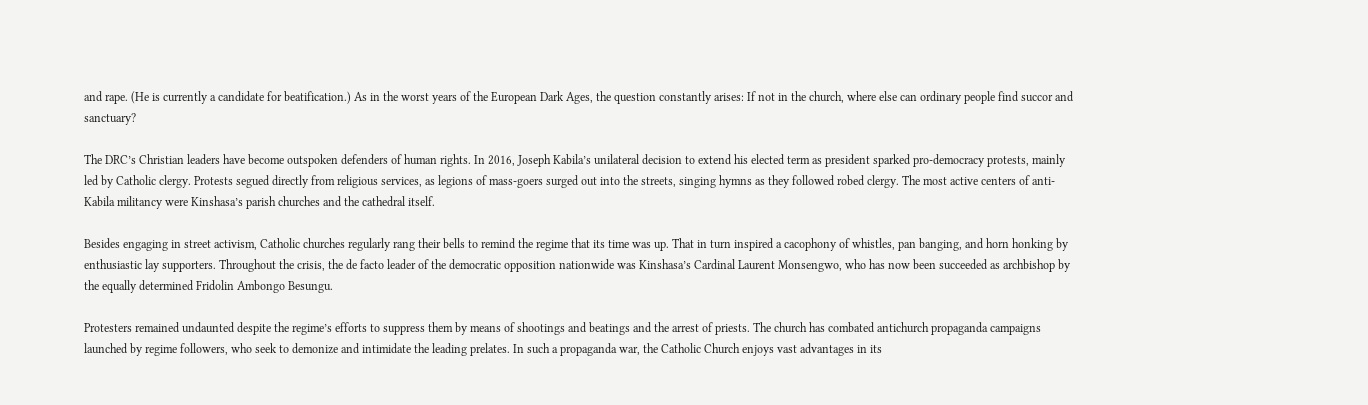and rape. (He is currently a candidate for beatification.) As in the worst years of the European Dark Ages, the question constantly arises: If not in the church, where else can ordinary people find succor and sanctuary?

The DRC’s Christian leaders have become outspoken defenders of human rights. In 2016, Joseph Kabila’s unilateral decision to extend his elected term as president sparked pro-democracy protests, mainly led by Catholic clergy. Protests segued directly from religious services, as legions of mass-goers surged out into the streets, singing hymns as they followed robed clergy. The most active centers of anti-Kabila militancy were Kinshasa’s parish churches and the cathedral itself.

Besides engaging in street activism, Catholic churches regularly rang their bells to remind the regime that its time was up. That in turn inspired a cacophony of whistles, pan banging, and horn honking by enthusiastic lay supporters. Throughout the crisis, the de facto leader of the democratic opposition nationwide was Kinshasa’s Cardinal Laurent Monsengwo, who has now been succeeded as archbishop by the equally determined Fridolin Ambongo Besungu.

Protesters remained undaunted despite the regime’s efforts to suppress them by means of shootings and beatings and the arrest of priests. The church has combated antichurch propaganda campaigns launched by regime followers, who seek to demonize and intimidate the leading prelates. In such a propaganda war, the Catholic Church enjoys vast advantages in its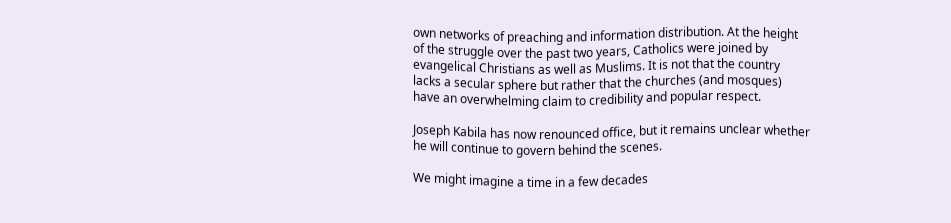own networks of preaching and information distribution. At the height of the struggle over the past two years, Catholics were joined by evangelical Christians as well as Muslims. It is not that the country lacks a secular sphere but rather that the churches (and mosques) have an overwhelming claim to credibility and popular respect.

Joseph Kabila has now renounced office, but it remains unclear whether he will continue to govern behind the scenes.

We might imagine a time in a few decades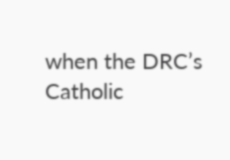when the DRC’s Catholic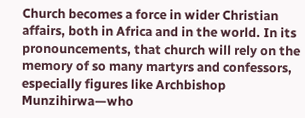Church becomes a force in wider Christian affairs, both in Africa and in the world. In its pronouncements, that church will rely on the memory of so many martyrs and confessors, especially figures like Archbishop Munzihirwa—who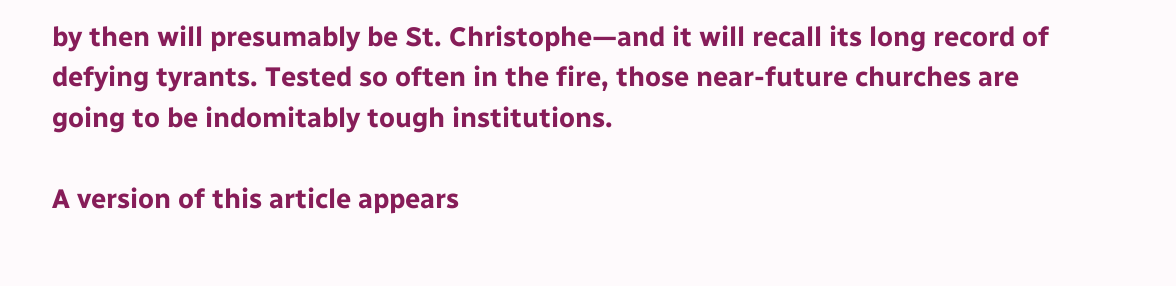by then will presumably be St. Christophe—and it will recall its long record of defying tyrants. Tested so often in the fire, those near-future churches are going to be indomitably tough institutions.

A version of this article appears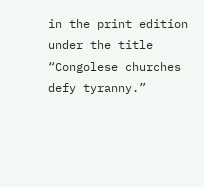in the print edition under the title “Congolese churches defy tyranny.”